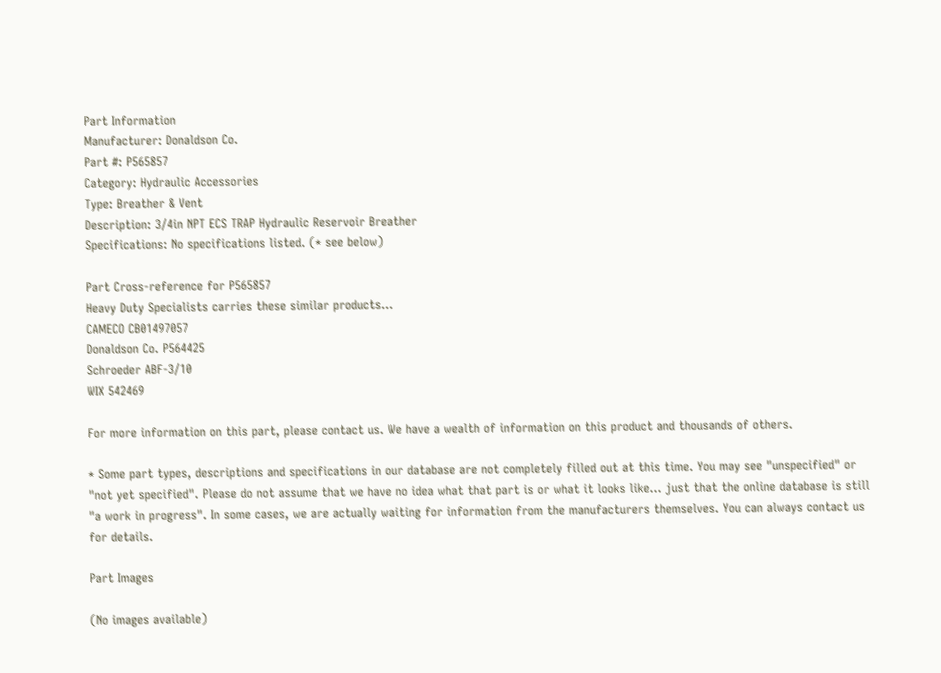Part Information
Manufacturer: Donaldson Co.
Part #: P565857
Category: Hydraulic Accessories
Type: Breather & Vent
Description: 3/4in NPT ECS TRAP Hydraulic Reservoir Breather
Specifications: No specifications listed. (* see below)

Part Cross-reference for P565857
Heavy Duty Specialists carries these similar products...
CAMECO CB01497057
Donaldson Co. P564425
Schroeder ABF-3/10
WIX 542469

For more information on this part, please contact us. We have a wealth of information on this product and thousands of others.

* Some part types, descriptions and specifications in our database are not completely filled out at this time. You may see "unspecified" or "not yet specified". Please do not assume that we have no idea what that part is or what it looks like... just that the online database is still "a work in progress". In some cases, we are actually waiting for information from the manufacturers themselves. You can always contact us for details.

Part Images

(No images available)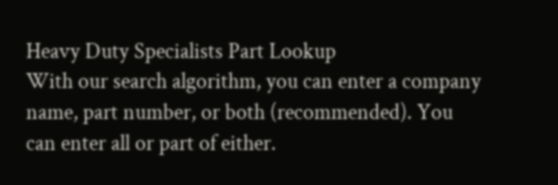Heavy Duty Specialists Part Lookup
With our search algorithm, you can enter a company name, part number, or both (recommended). You can enter all or part of either.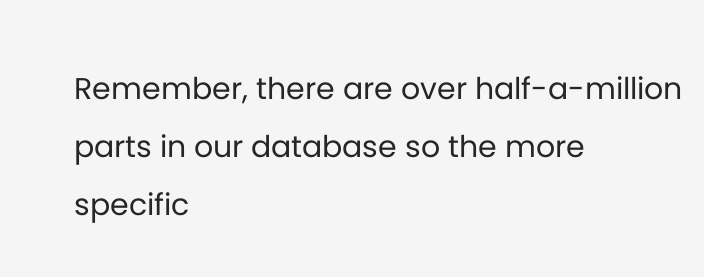Remember, there are over half-a-million parts in our database so the more specific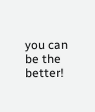you can be the better!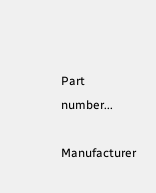Part number...

Manufacturer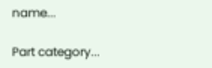name...

Part category...